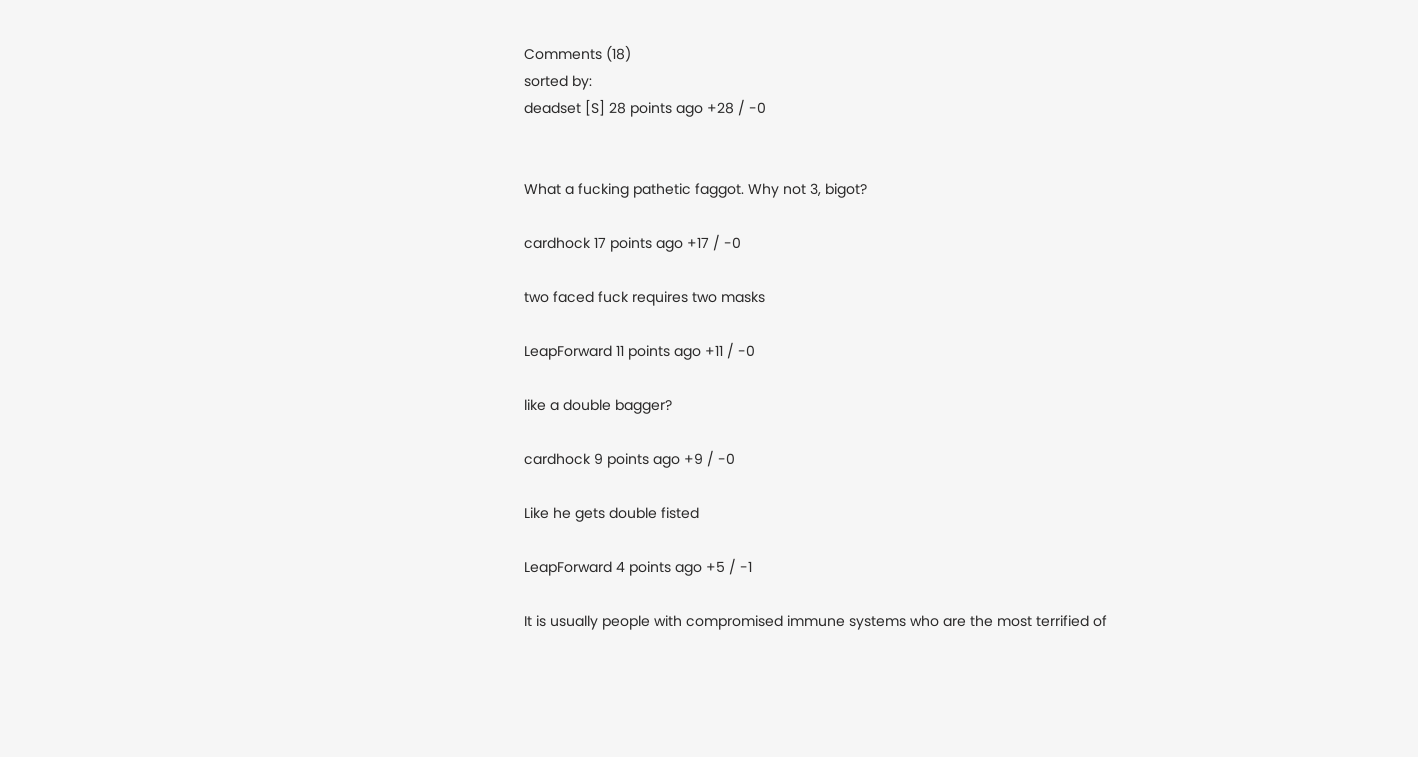Comments (18)
sorted by:
deadset [S] 28 points ago +28 / -0


What a fucking pathetic faggot. Why not 3, bigot?

cardhock 17 points ago +17 / -0

two faced fuck requires two masks

LeapForward 11 points ago +11 / -0

like a double bagger?

cardhock 9 points ago +9 / -0

Like he gets double fisted

LeapForward 4 points ago +5 / -1

It is usually people with compromised immune systems who are the most terrified of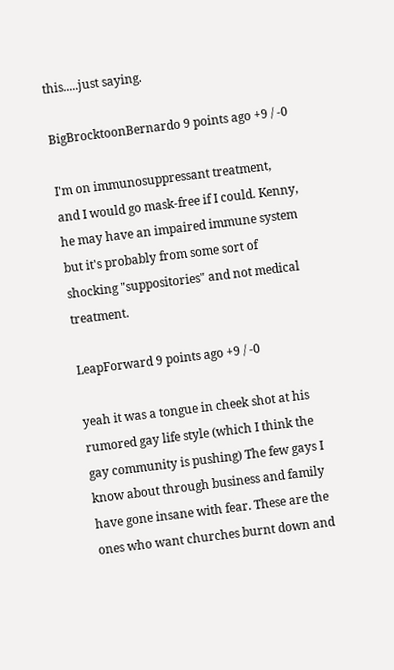this.....just saying.

BigBrocktoonBernardo 9 points ago +9 / -0

I'm on immunosuppressant treatment, and I would go mask-free if I could. Kenny, he may have an impaired immune system but it's probably from some sort of shocking "suppositories" and not medical treatment.

LeapForward 9 points ago +9 / -0

yeah it was a tongue in cheek shot at his rumored gay life style (which I think the gay community is pushing) The few gays I know about through business and family have gone insane with fear. These are the ones who want churches burnt down and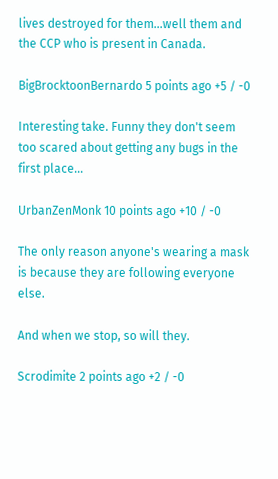lives destroyed for them...well them and the CCP who is present in Canada.

BigBrocktoonBernardo 5 points ago +5 / -0

Interesting take. Funny they don't seem too scared about getting any bugs in the first place...

UrbanZenMonk 10 points ago +10 / -0

The only reason anyone's wearing a mask is because they are following everyone else.

And when we stop, so will they.

Scrodimite 2 points ago +2 / -0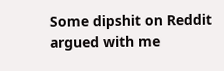Some dipshit on Reddit argued with me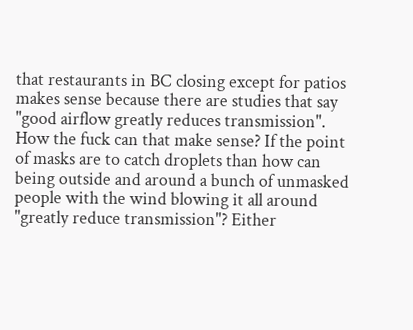that restaurants in BC closing except for patios makes sense because there are studies that say "good airflow greatly reduces transmission". How the fuck can that make sense? If the point of masks are to catch droplets than how can being outside and around a bunch of unmasked people with the wind blowing it all around "greatly reduce transmission"? Either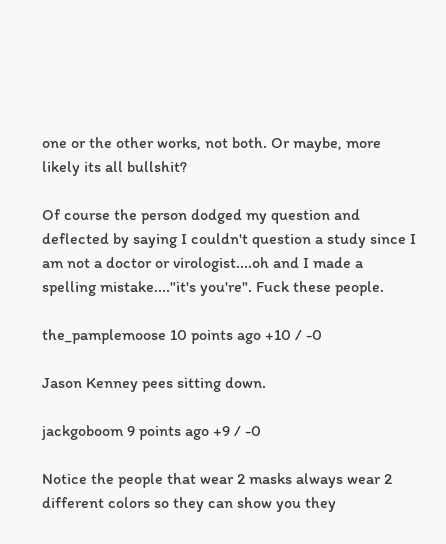one or the other works, not both. Or maybe, more likely its all bullshit?

Of course the person dodged my question and deflected by saying I couldn't question a study since I am not a doctor or virologist....oh and I made a spelling mistake...."it's you're". Fuck these people.

the_pamplemoose 10 points ago +10 / -0

Jason Kenney pees sitting down.

jackgoboom 9 points ago +9 / -0

Notice the people that wear 2 masks always wear 2 different colors so they can show you they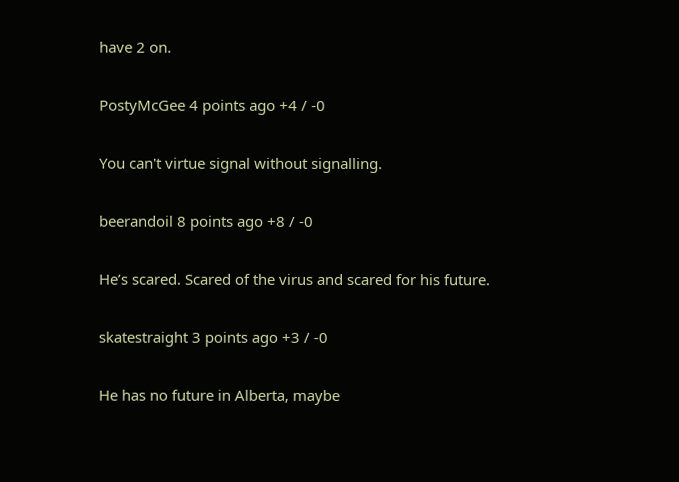have 2 on.

PostyMcGee 4 points ago +4 / -0

You can't virtue signal without signalling.

beerandoil 8 points ago +8 / -0

He’s scared. Scared of the virus and scared for his future.

skatestraight 3 points ago +3 / -0

He has no future in Alberta, maybe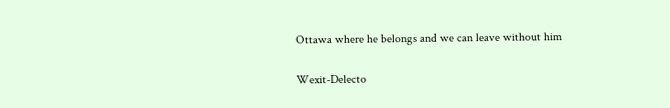Ottawa where he belongs and we can leave without him

Wexit-Delecto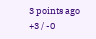3 points ago +3 / -0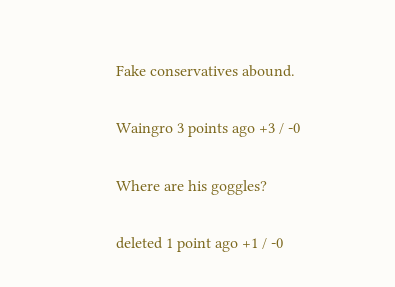Fake conservatives abound.

Waingro 3 points ago +3 / -0

Where are his goggles?

deleted 1 point ago +1 / -0